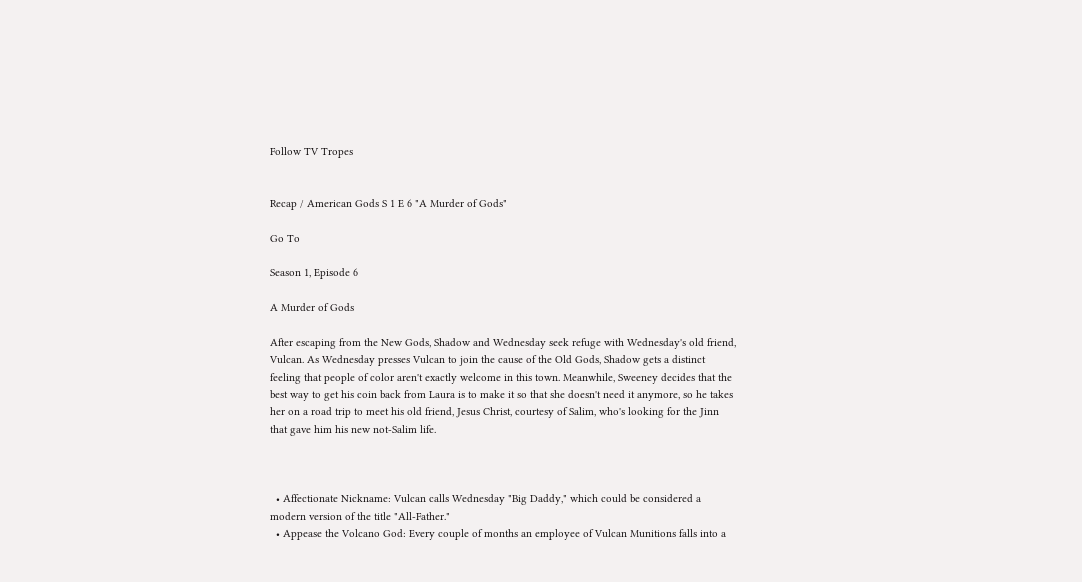Follow TV Tropes


Recap / American Gods S 1 E 6 "A Murder of Gods"

Go To

Season 1, Episode 6

A Murder of Gods

After escaping from the New Gods, Shadow and Wednesday seek refuge with Wednesday's old friend, Vulcan. As Wednesday presses Vulcan to join the cause of the Old Gods, Shadow gets a distinct feeling that people of color aren't exactly welcome in this town. Meanwhile, Sweeney decides that the best way to get his coin back from Laura is to make it so that she doesn't need it anymore, so he takes her on a road trip to meet his old friend, Jesus Christ, courtesy of Salim, who's looking for the Jinn that gave him his new not-Salim life.



  • Affectionate Nickname: Vulcan calls Wednesday "Big Daddy," which could be considered a modern version of the title "All-Father."
  • Appease the Volcano God: Every couple of months an employee of Vulcan Munitions falls into a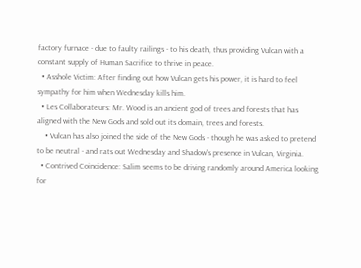factory furnace - due to faulty railings - to his death, thus providing Vulcan with a constant supply of Human Sacrifice to thrive in peace.
  • Asshole Victim: After finding out how Vulcan gets his power, it is hard to feel sympathy for him when Wednesday kills him.
  • Les Collaborateurs: Mr. Wood is an ancient god of trees and forests that has aligned with the New Gods and sold out its domain, trees and forests.
    • Vulcan has also joined the side of the New Gods - though he was asked to pretend to be neutral - and rats out Wednesday and Shadow's presence in Vulcan, Virginia.
  • Contrived Coincidence: Salim seems to be driving randomly around America looking for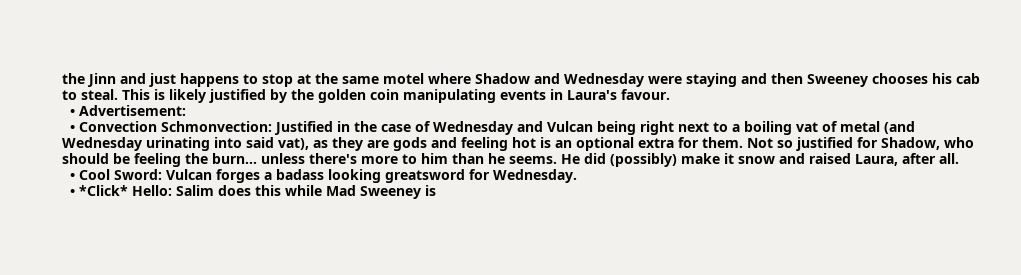the Jinn and just happens to stop at the same motel where Shadow and Wednesday were staying and then Sweeney chooses his cab to steal. This is likely justified by the golden coin manipulating events in Laura's favour.
  • Advertisement:
  • Convection Schmonvection: Justified in the case of Wednesday and Vulcan being right next to a boiling vat of metal (and Wednesday urinating into said vat), as they are gods and feeling hot is an optional extra for them. Not so justified for Shadow, who should be feeling the burn... unless there's more to him than he seems. He did (possibly) make it snow and raised Laura, after all.
  • Cool Sword: Vulcan forges a badass looking greatsword for Wednesday.
  • *Click* Hello: Salim does this while Mad Sweeney is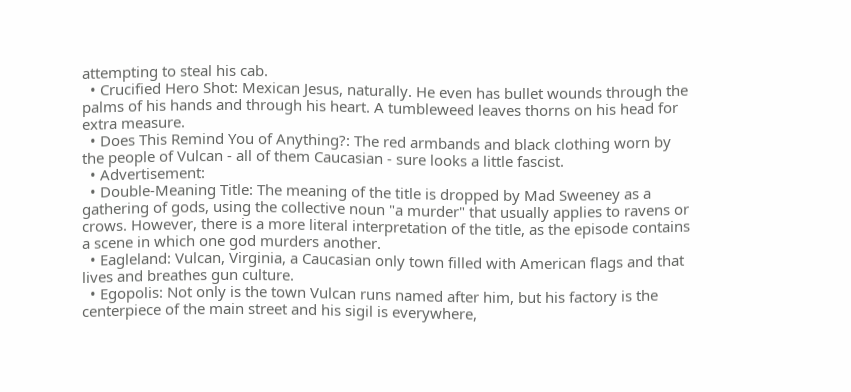attempting to steal his cab.
  • Crucified Hero Shot: Mexican Jesus, naturally. He even has bullet wounds through the palms of his hands and through his heart. A tumbleweed leaves thorns on his head for extra measure.
  • Does This Remind You of Anything?: The red armbands and black clothing worn by the people of Vulcan - all of them Caucasian - sure looks a little fascist.
  • Advertisement:
  • Double-Meaning Title: The meaning of the title is dropped by Mad Sweeney as a gathering of gods, using the collective noun "a murder" that usually applies to ravens or crows. However, there is a more literal interpretation of the title, as the episode contains a scene in which one god murders another.
  • Eagleland: Vulcan, Virginia, a Caucasian only town filled with American flags and that lives and breathes gun culture.
  • Egopolis: Not only is the town Vulcan runs named after him, but his factory is the centerpiece of the main street and his sigil is everywhere,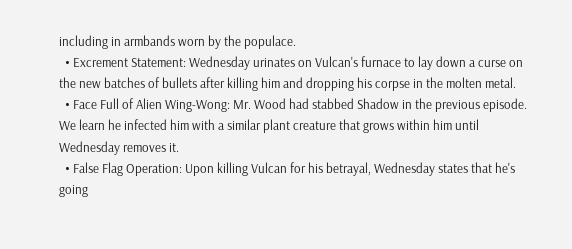including in armbands worn by the populace.
  • Excrement Statement: Wednesday urinates on Vulcan's furnace to lay down a curse on the new batches of bullets after killing him and dropping his corpse in the molten metal.
  • Face Full of Alien Wing-Wong: Mr. Wood had stabbed Shadow in the previous episode. We learn he infected him with a similar plant creature that grows within him until Wednesday removes it.
  • False Flag Operation: Upon killing Vulcan for his betrayal, Wednesday states that he's going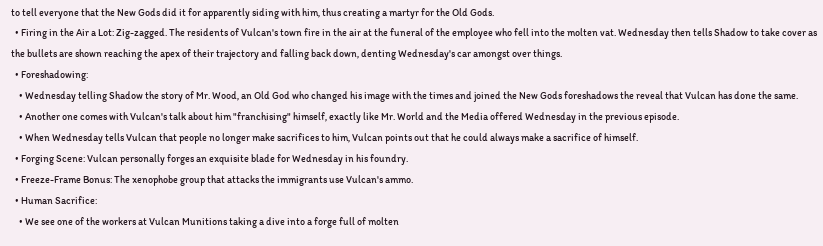to tell everyone that the New Gods did it for apparently siding with him, thus creating a martyr for the Old Gods.
  • Firing in the Air a Lot: Zig-zagged. The residents of Vulcan's town fire in the air at the funeral of the employee who fell into the molten vat. Wednesday then tells Shadow to take cover as the bullets are shown reaching the apex of their trajectory and falling back down, denting Wednesday's car amongst over things.
  • Foreshadowing:
    • Wednesday telling Shadow the story of Mr. Wood, an Old God who changed his image with the times and joined the New Gods foreshadows the reveal that Vulcan has done the same.
    • Another one comes with Vulcan's talk about him "franchising" himself, exactly like Mr. World and the Media offered Wednesday in the previous episode.
    • When Wednesday tells Vulcan that people no longer make sacrifices to him, Vulcan points out that he could always make a sacrifice of himself.
  • Forging Scene: Vulcan personally forges an exquisite blade for Wednesday in his foundry.
  • Freeze-Frame Bonus: The xenophobe group that attacks the immigrants use Vulcan's ammo.
  • Human Sacrifice:
    • We see one of the workers at Vulcan Munitions taking a dive into a forge full of molten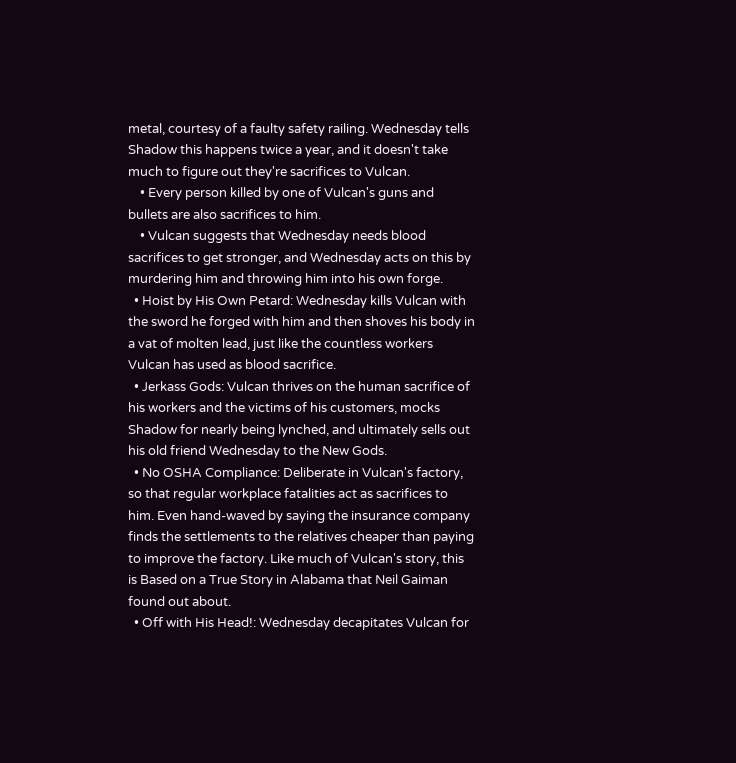metal, courtesy of a faulty safety railing. Wednesday tells Shadow this happens twice a year, and it doesn't take much to figure out they're sacrifices to Vulcan.
    • Every person killed by one of Vulcan's guns and bullets are also sacrifices to him.
    • Vulcan suggests that Wednesday needs blood sacrifices to get stronger, and Wednesday acts on this by murdering him and throwing him into his own forge.
  • Hoist by His Own Petard: Wednesday kills Vulcan with the sword he forged with him and then shoves his body in a vat of molten lead, just like the countless workers Vulcan has used as blood sacrifice.
  • Jerkass Gods: Vulcan thrives on the human sacrifice of his workers and the victims of his customers, mocks Shadow for nearly being lynched, and ultimately sells out his old friend Wednesday to the New Gods.
  • No OSHA Compliance: Deliberate in Vulcan's factory, so that regular workplace fatalities act as sacrifices to him. Even hand-waved by saying the insurance company finds the settlements to the relatives cheaper than paying to improve the factory. Like much of Vulcan's story, this is Based on a True Story in Alabama that Neil Gaiman found out about.
  • Off with His Head!: Wednesday decapitates Vulcan for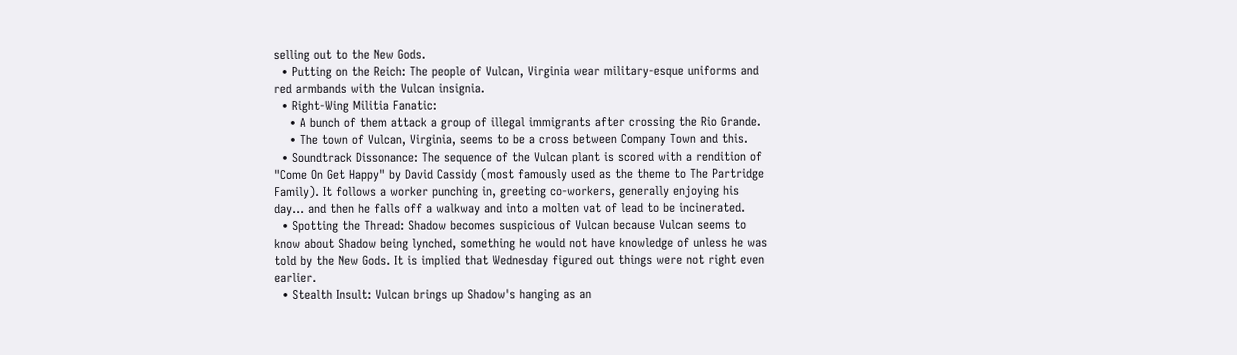selling out to the New Gods.
  • Putting on the Reich: The people of Vulcan, Virginia wear military-esque uniforms and red armbands with the Vulcan insignia.
  • Right-Wing Militia Fanatic:
    • A bunch of them attack a group of illegal immigrants after crossing the Rio Grande.
    • The town of Vulcan, Virginia, seems to be a cross between Company Town and this.
  • Soundtrack Dissonance: The sequence of the Vulcan plant is scored with a rendition of "Come On Get Happy" by David Cassidy (most famously used as the theme to The Partridge Family). It follows a worker punching in, greeting co-workers, generally enjoying his day... and then he falls off a walkway and into a molten vat of lead to be incinerated.
  • Spotting the Thread: Shadow becomes suspicious of Vulcan because Vulcan seems to know about Shadow being lynched, something he would not have knowledge of unless he was told by the New Gods. It is implied that Wednesday figured out things were not right even earlier.
  • Stealth Insult: Vulcan brings up Shadow's hanging as an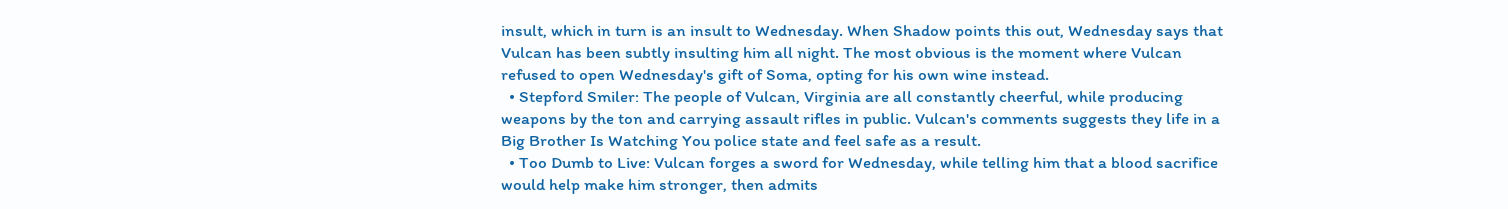insult, which in turn is an insult to Wednesday. When Shadow points this out, Wednesday says that Vulcan has been subtly insulting him all night. The most obvious is the moment where Vulcan refused to open Wednesday's gift of Soma, opting for his own wine instead.
  • Stepford Smiler: The people of Vulcan, Virginia are all constantly cheerful, while producing weapons by the ton and carrying assault rifles in public. Vulcan's comments suggests they life in a Big Brother Is Watching You police state and feel safe as a result.
  • Too Dumb to Live: Vulcan forges a sword for Wednesday, while telling him that a blood sacrifice would help make him stronger, then admits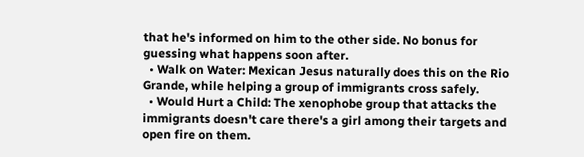that he's informed on him to the other side. No bonus for guessing what happens soon after.
  • Walk on Water: Mexican Jesus naturally does this on the Rio Grande, while helping a group of immigrants cross safely.
  • Would Hurt a Child: The xenophobe group that attacks the immigrants doesn't care there's a girl among their targets and open fire on them.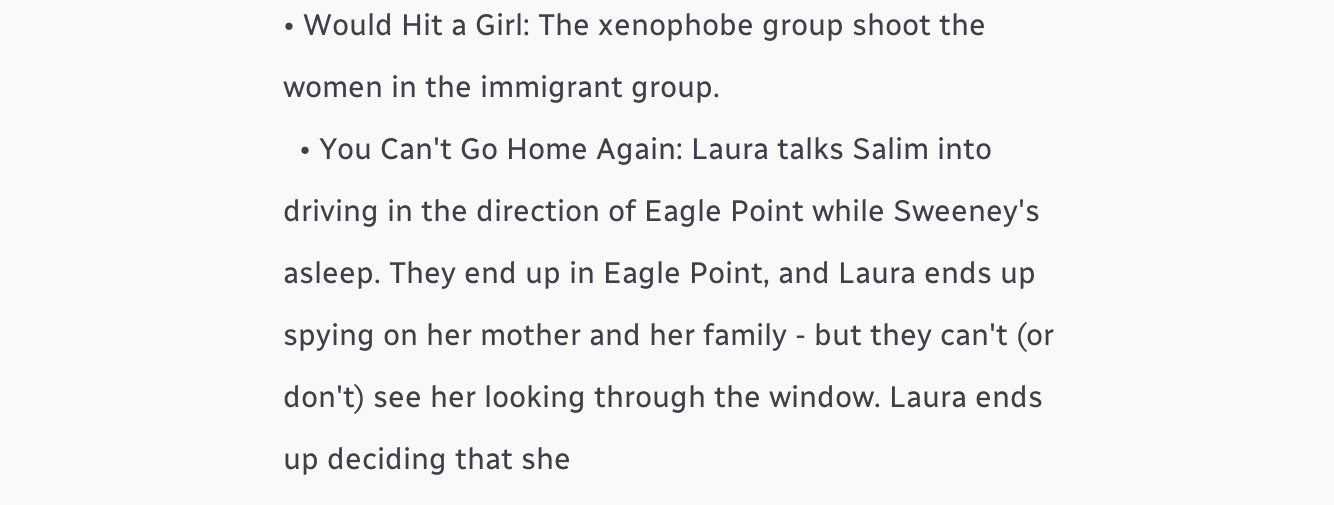• Would Hit a Girl: The xenophobe group shoot the women in the immigrant group.
  • You Can't Go Home Again: Laura talks Salim into driving in the direction of Eagle Point while Sweeney's asleep. They end up in Eagle Point, and Laura ends up spying on her mother and her family - but they can't (or don't) see her looking through the window. Laura ends up deciding that she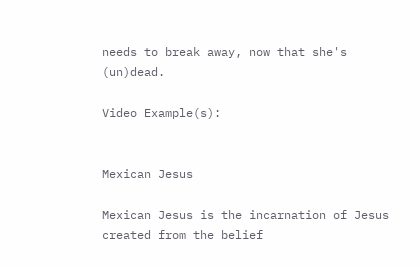needs to break away, now that she's (un)dead.

Video Example(s):


Mexican Jesus

Mexican Jesus is the incarnation of Jesus created from the belief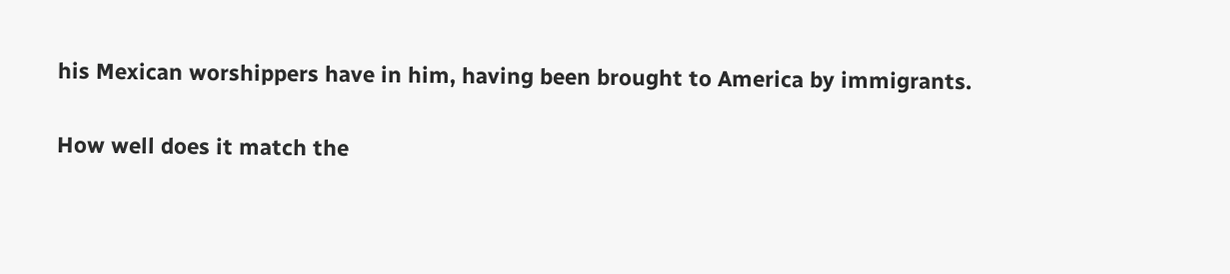his Mexican worshippers have in him, having been brought to America by immigrants.

How well does it match the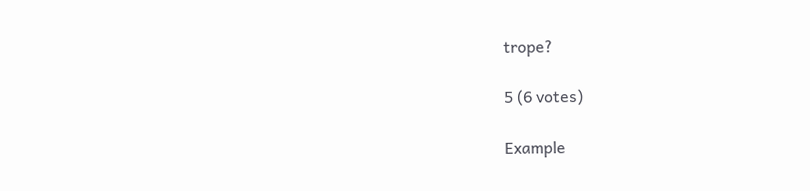trope?

5 (6 votes)

Example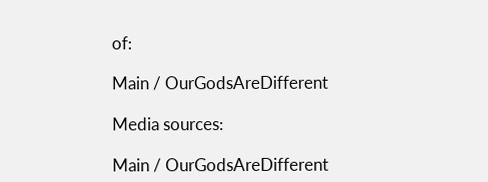of:

Main / OurGodsAreDifferent

Media sources:

Main / OurGodsAreDifferent